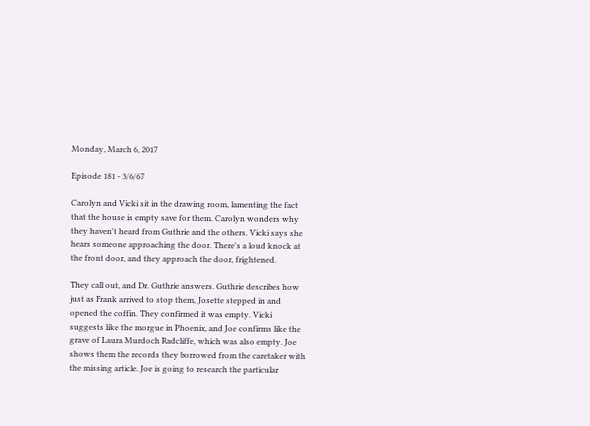Monday, March 6, 2017

Episode 181 - 3/6/67

Carolyn and Vicki sit in the drawing room, lamenting the fact that the house is empty save for them. Carolyn wonders why they haven't heard from Guthrie and the others. Vicki says she hears someone approaching the door. There's a loud knock at the front door, and they approach the door, frightened.

They call out, and Dr. Guthrie answers. Guthrie describes how just as Frank arrived to stop them, Josette stepped in and opened the coffin. They confirmed it was empty. Vicki suggests like the morgue in Phoenix, and Joe confirms like the grave of Laura Murdoch Radcliffe, which was also empty. Joe shows them the records they borrowed from the caretaker with the missing article. Joe is going to research the particular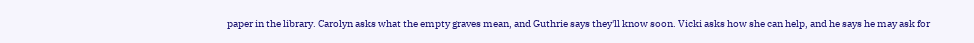paper in the library. Carolyn asks what the empty graves mean, and Guthrie says they'll know soon. Vicki asks how she can help, and he says he may ask for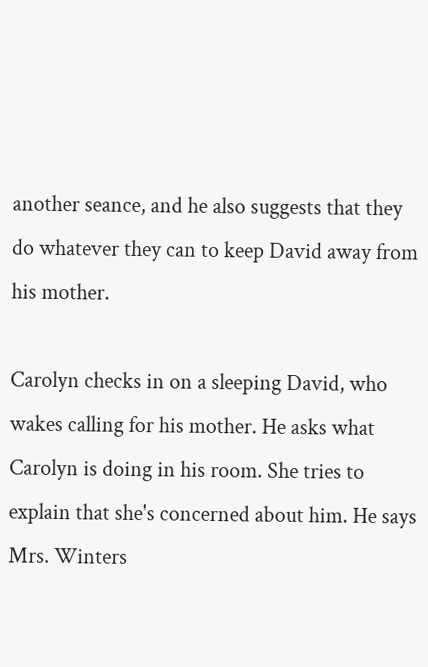another seance, and he also suggests that they do whatever they can to keep David away from his mother.

Carolyn checks in on a sleeping David, who wakes calling for his mother. He asks what Carolyn is doing in his room. She tries to explain that she's concerned about him. He says Mrs. Winters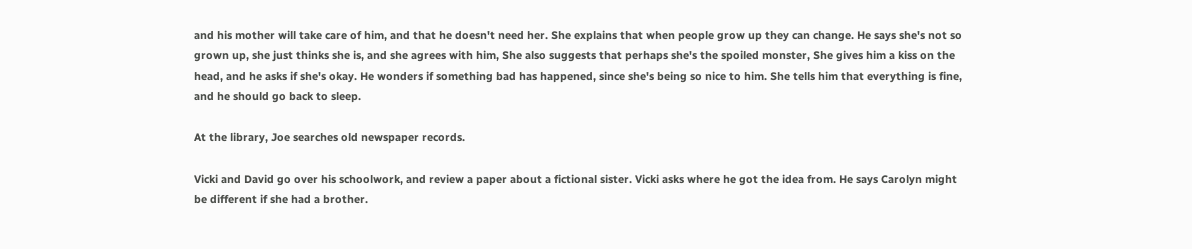and his mother will take care of him, and that he doesn't need her. She explains that when people grow up they can change. He says she's not so grown up, she just thinks she is, and she agrees with him, She also suggests that perhaps she's the spoiled monster, She gives him a kiss on the head, and he asks if she's okay. He wonders if something bad has happened, since she's being so nice to him. She tells him that everything is fine, and he should go back to sleep.

At the library, Joe searches old newspaper records.

Vicki and David go over his schoolwork, and review a paper about a fictional sister. Vicki asks where he got the idea from. He says Carolyn might be different if she had a brother.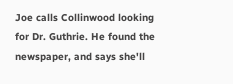Joe calls Collinwood looking for Dr. Guthrie. He found the newspaper, and says she'll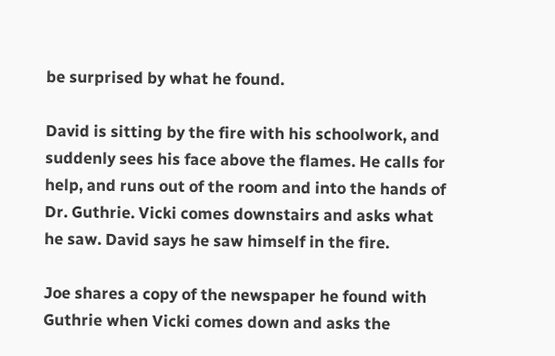be surprised by what he found.

David is sitting by the fire with his schoolwork, and suddenly sees his face above the flames. He calls for help, and runs out of the room and into the hands of Dr. Guthrie. Vicki comes downstairs and asks what he saw. David says he saw himself in the fire.

Joe shares a copy of the newspaper he found with Guthrie when Vicki comes down and asks the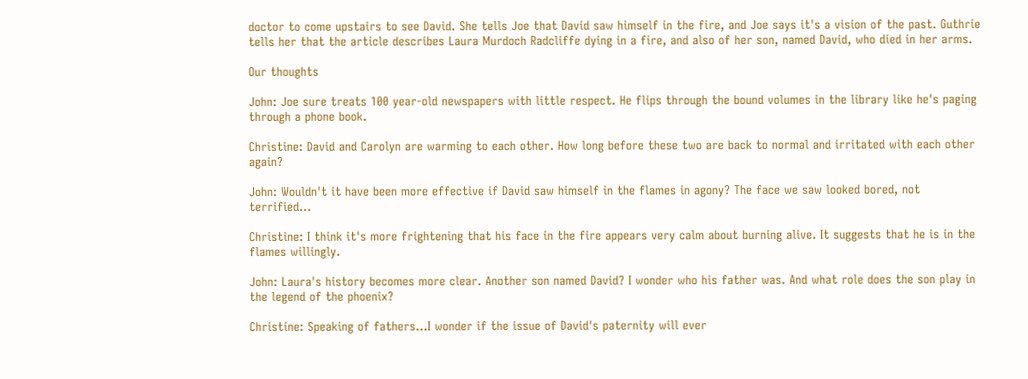doctor to come upstairs to see David. She tells Joe that David saw himself in the fire, and Joe says it's a vision of the past. Guthrie tells her that the article describes Laura Murdoch Radcliffe dying in a fire, and also of her son, named David, who died in her arms.

Our thoughts

John: Joe sure treats 100 year-old newspapers with little respect. He flips through the bound volumes in the library like he's paging through a phone book.

Christine: David and Carolyn are warming to each other. How long before these two are back to normal and irritated with each other again?

John: Wouldn't it have been more effective if David saw himself in the flames in agony? The face we saw looked bored, not terrified...

Christine: I think it's more frightening that his face in the fire appears very calm about burning alive. It suggests that he is in the flames willingly.

John: Laura's history becomes more clear. Another son named David? I wonder who his father was. And what role does the son play in the legend of the phoenix?

Christine: Speaking of fathers...I wonder if the issue of David's paternity will ever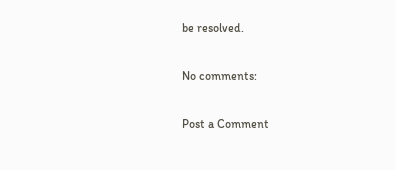be resolved.

No comments:

Post a Comment